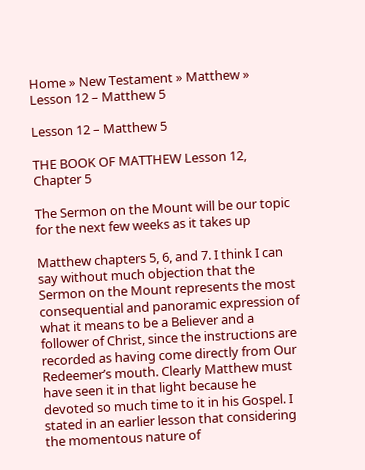Home » New Testament » Matthew » Lesson 12 – Matthew 5

Lesson 12 – Matthew 5

THE BOOK OF MATTHEW Lesson 12, Chapter 5

The Sermon on the Mount will be our topic for the next few weeks as it takes up

Matthew chapters 5, 6, and 7. I think I can say without much objection that the Sermon on the Mount represents the most consequential and panoramic expression of what it means to be a Believer and a follower of Christ, since the instructions are recorded as having come directly from Our Redeemer’s mouth. Clearly Matthew must have seen it in that light because he devoted so much time to it in his Gospel. I stated in an earlier lesson that considering the momentous nature of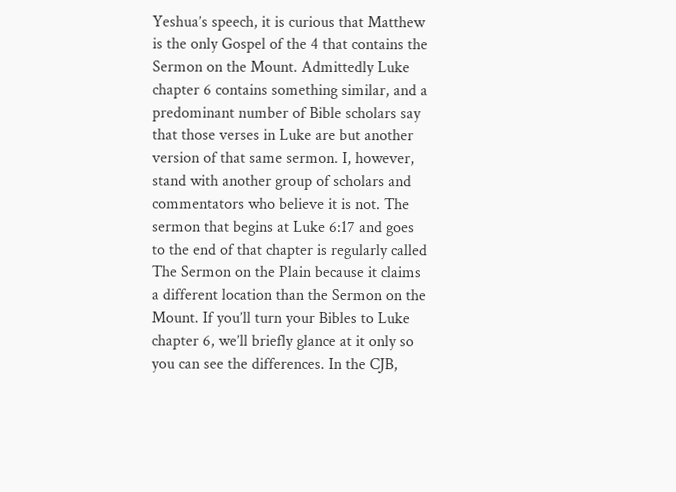Yeshua’s speech, it is curious that Matthew is the only Gospel of the 4 that contains the Sermon on the Mount. Admittedly Luke chapter 6 contains something similar, and a predominant number of Bible scholars say that those verses in Luke are but another version of that same sermon. I, however, stand with another group of scholars and commentators who believe it is not. The sermon that begins at Luke 6:17 and goes to the end of that chapter is regularly called The Sermon on the Plain because it claims a different location than the Sermon on the Mount. If you’ll turn your Bibles to Luke chapter 6, we’ll briefly glance at it only so you can see the differences. In the CJB,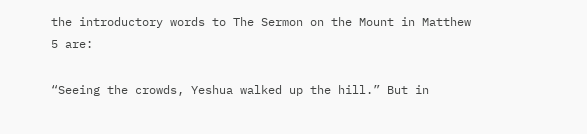the introductory words to The Sermon on the Mount in Matthew 5 are:

“Seeing the crowds, Yeshua walked up the hill.” But in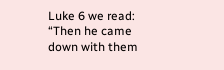Luke 6 we read: “Then he came down with them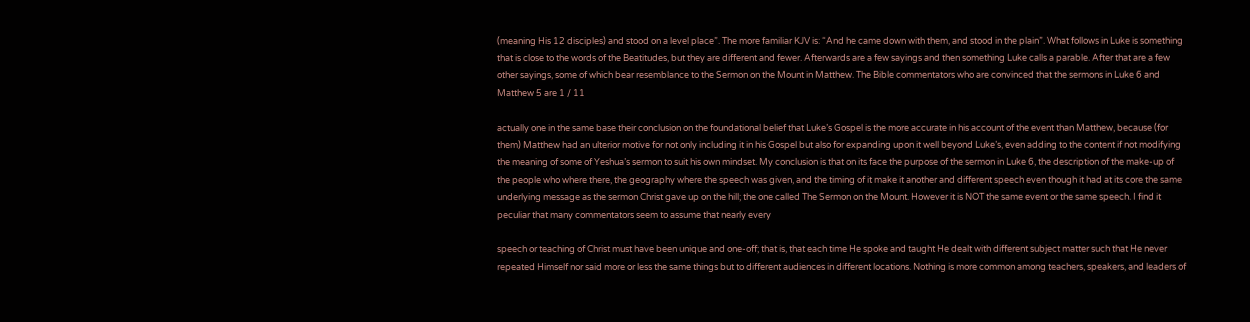(meaning His 12 disciples) and stood on a level place”. The more familiar KJV is: “And he came down with them, and stood in the plain”. What follows in Luke is something that is close to the words of the Beatitudes, but they are different and fewer. Afterwards are a few sayings and then something Luke calls a parable. After that are a few other sayings, some of which bear resemblance to the Sermon on the Mount in Matthew. The Bible commentators who are convinced that the sermons in Luke 6 and Matthew 5 are 1 / 11

actually one in the same base their conclusion on the foundational belief that Luke’s Gospel is the more accurate in his account of the event than Matthew, because (for them) Matthew had an ulterior motive for not only including it in his Gospel but also for expanding upon it well beyond Luke’s, even adding to the content if not modifying the meaning of some of Yeshua’s sermon to suit his own mindset. My conclusion is that on its face the purpose of the sermon in Luke 6, the description of the make-up of the people who where there, the geography where the speech was given, and the timing of it make it another and different speech even though it had at its core the same underlying message as the sermon Christ gave up on the hill; the one called The Sermon on the Mount. However it is NOT the same event or the same speech. I find it peculiar that many commentators seem to assume that nearly every

speech or teaching of Christ must have been unique and one-off; that is, that each time He spoke and taught He dealt with different subject matter such that He never repeated Himself nor said more or less the same things but to different audiences in different locations. Nothing is more common among teachers, speakers, and leaders of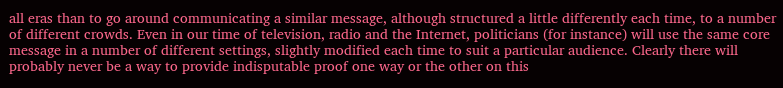all eras than to go around communicating a similar message, although structured a little differently each time, to a number of different crowds. Even in our time of television, radio and the Internet, politicians (for instance) will use the same core message in a number of different settings, slightly modified each time to suit a particular audience. Clearly there will probably never be a way to provide indisputable proof one way or the other on this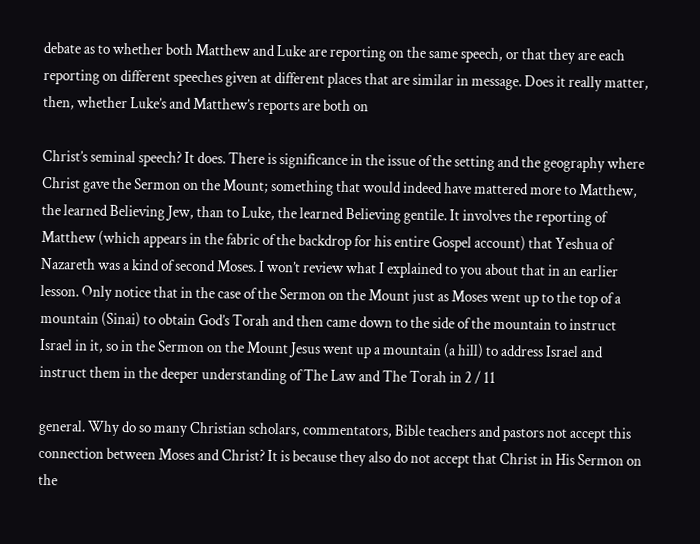debate as to whether both Matthew and Luke are reporting on the same speech, or that they are each reporting on different speeches given at different places that are similar in message. Does it really matter, then, whether Luke’s and Matthew’s reports are both on

Christ’s seminal speech? It does. There is significance in the issue of the setting and the geography where Christ gave the Sermon on the Mount; something that would indeed have mattered more to Matthew, the learned Believing Jew, than to Luke, the learned Believing gentile. It involves the reporting of Matthew (which appears in the fabric of the backdrop for his entire Gospel account) that Yeshua of Nazareth was a kind of second Moses. I won’t review what I explained to you about that in an earlier lesson. Only notice that in the case of the Sermon on the Mount just as Moses went up to the top of a mountain (Sinai) to obtain God’s Torah and then came down to the side of the mountain to instruct Israel in it, so in the Sermon on the Mount Jesus went up a mountain (a hill) to address Israel and instruct them in the deeper understanding of The Law and The Torah in 2 / 11

general. Why do so many Christian scholars, commentators, Bible teachers and pastors not accept this connection between Moses and Christ? It is because they also do not accept that Christ in His Sermon on the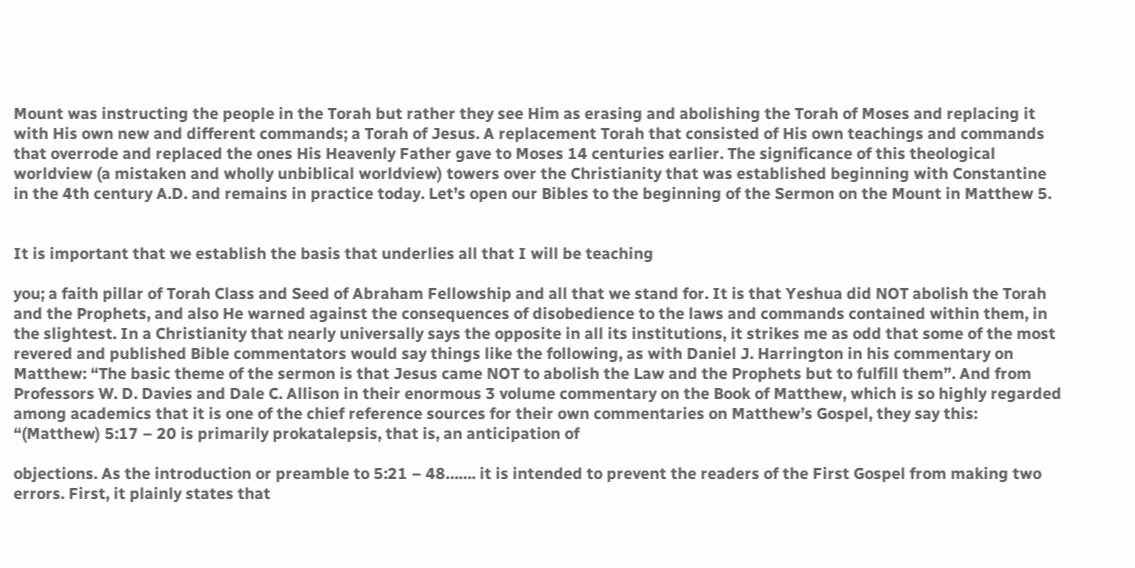Mount was instructing the people in the Torah but rather they see Him as erasing and abolishing the Torah of Moses and replacing it with His own new and different commands; a Torah of Jesus. A replacement Torah that consisted of His own teachings and commands that overrode and replaced the ones His Heavenly Father gave to Moses 14 centuries earlier. The significance of this theological worldview (a mistaken and wholly unbiblical worldview) towers over the Christianity that was established beginning with Constantine in the 4th century A.D. and remains in practice today. Let’s open our Bibles to the beginning of the Sermon on the Mount in Matthew 5.


It is important that we establish the basis that underlies all that I will be teaching

you; a faith pillar of Torah Class and Seed of Abraham Fellowship and all that we stand for. It is that Yeshua did NOT abolish the Torah and the Prophets, and also He warned against the consequences of disobedience to the laws and commands contained within them, in the slightest. In a Christianity that nearly universally says the opposite in all its institutions, it strikes me as odd that some of the most revered and published Bible commentators would say things like the following, as with Daniel J. Harrington in his commentary on Matthew: “The basic theme of the sermon is that Jesus came NOT to abolish the Law and the Prophets but to fulfill them”. And from Professors W. D. Davies and Dale C. Allison in their enormous 3 volume commentary on the Book of Matthew, which is so highly regarded among academics that it is one of the chief reference sources for their own commentaries on Matthew’s Gospel, they say this: “(Matthew) 5:17 – 20 is primarily prokatalepsis, that is, an anticipation of

objections. As the introduction or preamble to 5:21 – 48……. it is intended to prevent the readers of the First Gospel from making two errors. First, it plainly states that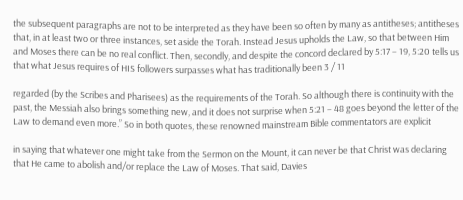the subsequent paragraphs are not to be interpreted as they have been so often by many as antitheses; antitheses that, in at least two or three instances, set aside the Torah. Instead Jesus upholds the Law, so that between Him and Moses there can be no real conflict. Then, secondly, and despite the concord declared by 5:17 – 19, 5:20 tells us that what Jesus requires of HIS followers surpasses what has traditionally been 3 / 11

regarded (by the Scribes and Pharisees) as the requirements of the Torah. So although there is continuity with the past, the Messiah also brings something new, and it does not surprise when 5:21 – 48 goes beyond the letter of the Law to demand even more.” So in both quotes, these renowned mainstream Bible commentators are explicit

in saying that whatever one might take from the Sermon on the Mount, it can never be that Christ was declaring that He came to abolish and/or replace the Law of Moses. That said, Davies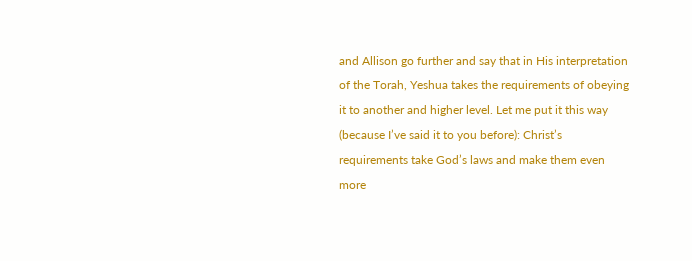and Allison go further and say that in His interpretation of the Torah, Yeshua takes the requirements of obeying it to another and higher level. Let me put it this way (because I’ve said it to you before): Christ’s requirements take God’s laws and make them even more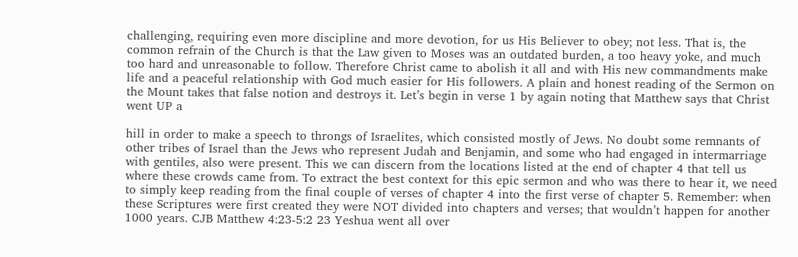challenging, requiring even more discipline and more devotion, for us His Believer to obey; not less. That is, the common refrain of the Church is that the Law given to Moses was an outdated burden, a too heavy yoke, and much too hard and unreasonable to follow. Therefore Christ came to abolish it all and with His new commandments make life and a peaceful relationship with God much easier for His followers. A plain and honest reading of the Sermon on the Mount takes that false notion and destroys it. Let’s begin in verse 1 by again noting that Matthew says that Christ went UP a

hill in order to make a speech to throngs of Israelites, which consisted mostly of Jews. No doubt some remnants of other tribes of Israel than the Jews who represent Judah and Benjamin, and some who had engaged in intermarriage with gentiles, also were present. This we can discern from the locations listed at the end of chapter 4 that tell us where these crowds came from. To extract the best context for this epic sermon and who was there to hear it, we need to simply keep reading from the final couple of verses of chapter 4 into the first verse of chapter 5. Remember: when these Scriptures were first created they were NOT divided into chapters and verses; that wouldn’t happen for another 1000 years. CJB Matthew 4:23-5:2 23 Yeshua went all over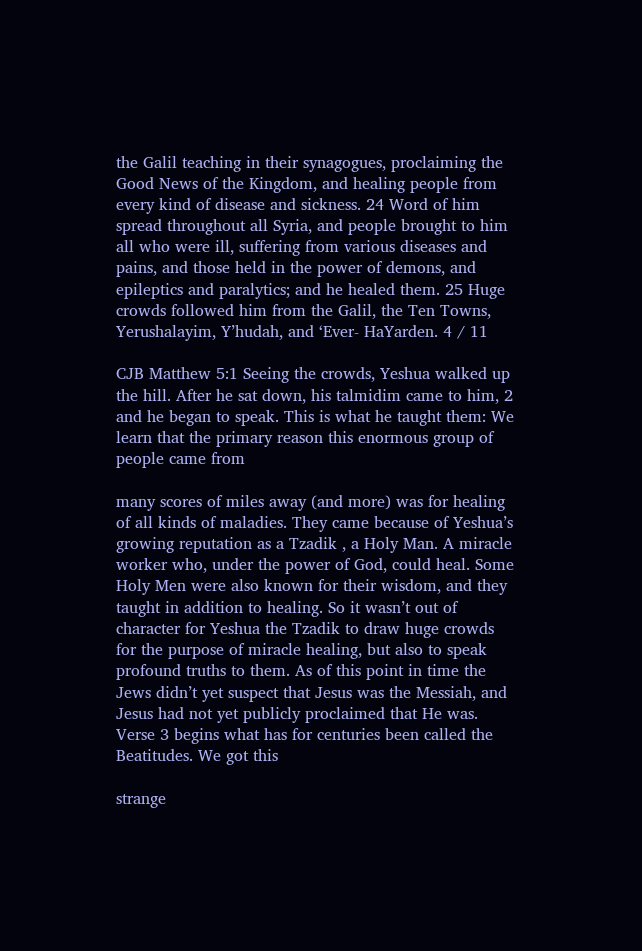the Galil teaching in their synagogues, proclaiming the Good News of the Kingdom, and healing people from every kind of disease and sickness. 24 Word of him spread throughout all Syria, and people brought to him all who were ill, suffering from various diseases and pains, and those held in the power of demons, and epileptics and paralytics; and he healed them. 25 Huge crowds followed him from the Galil, the Ten Towns, Yerushalayim, Y’hudah, and ‘Ever- HaYarden. 4 / 11

CJB Matthew 5:1 Seeing the crowds, Yeshua walked up the hill. After he sat down, his talmidim came to him, 2 and he began to speak. This is what he taught them: We learn that the primary reason this enormous group of people came from

many scores of miles away (and more) was for healing of all kinds of maladies. They came because of Yeshua’s growing reputation as a Tzadik , a Holy Man. A miracle worker who, under the power of God, could heal. Some Holy Men were also known for their wisdom, and they taught in addition to healing. So it wasn’t out of character for Yeshua the Tzadik to draw huge crowds for the purpose of miracle healing, but also to speak profound truths to them. As of this point in time the Jews didn’t yet suspect that Jesus was the Messiah, and Jesus had not yet publicly proclaimed that He was. Verse 3 begins what has for centuries been called the Beatitudes. We got this

strange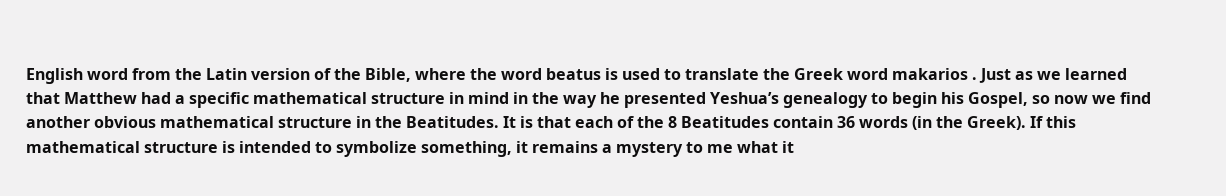English word from the Latin version of the Bible, where the word beatus is used to translate the Greek word makarios . Just as we learned that Matthew had a specific mathematical structure in mind in the way he presented Yeshua’s genealogy to begin his Gospel, so now we find another obvious mathematical structure in the Beatitudes. It is that each of the 8 Beatitudes contain 36 words (in the Greek). If this mathematical structure is intended to symbolize something, it remains a mystery to me what it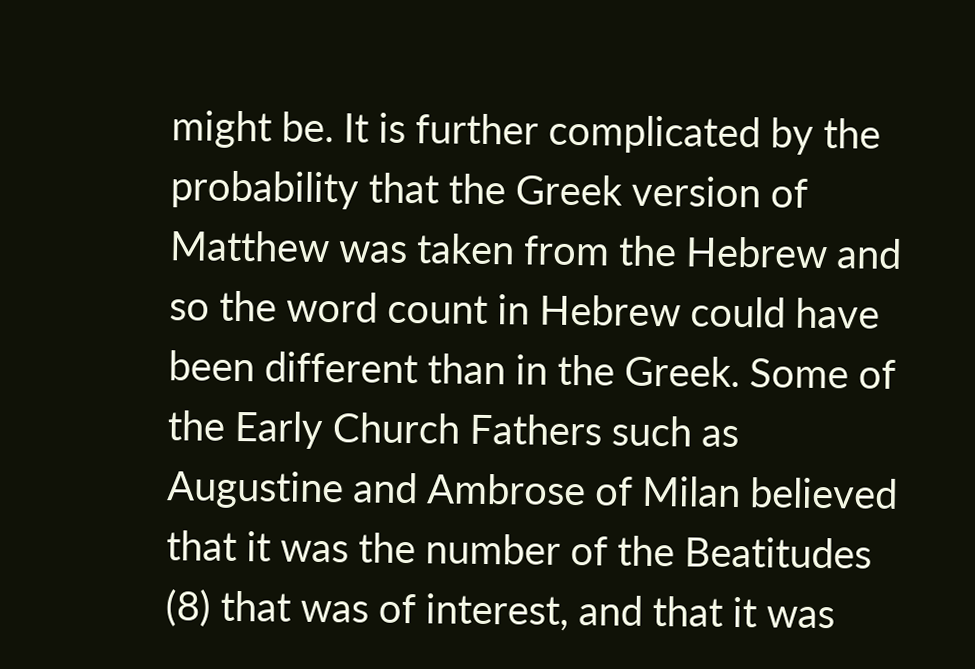might be. It is further complicated by the probability that the Greek version of Matthew was taken from the Hebrew and so the word count in Hebrew could have been different than in the Greek. Some of the Early Church Fathers such as Augustine and Ambrose of Milan believed that it was the number of the Beatitudes (8) that was of interest, and that it was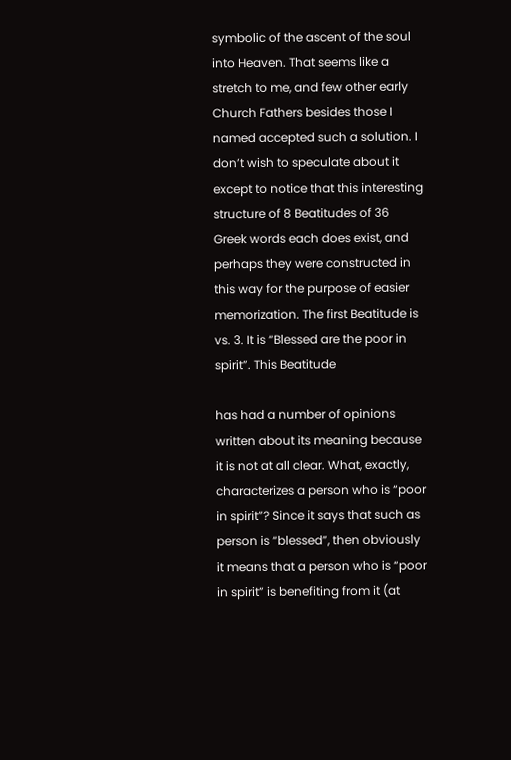symbolic of the ascent of the soul into Heaven. That seems like a stretch to me, and few other early Church Fathers besides those I named accepted such a solution. I don’t wish to speculate about it except to notice that this interesting structure of 8 Beatitudes of 36 Greek words each does exist, and perhaps they were constructed in this way for the purpose of easier memorization. The first Beatitude is vs. 3. It is “Blessed are the poor in spirit”. This Beatitude

has had a number of opinions written about its meaning because it is not at all clear. What, exactly, characterizes a person who is “poor in spirit”? Since it says that such as person is “blessed”, then obviously it means that a person who is “poor in spirit” is benefiting from it (at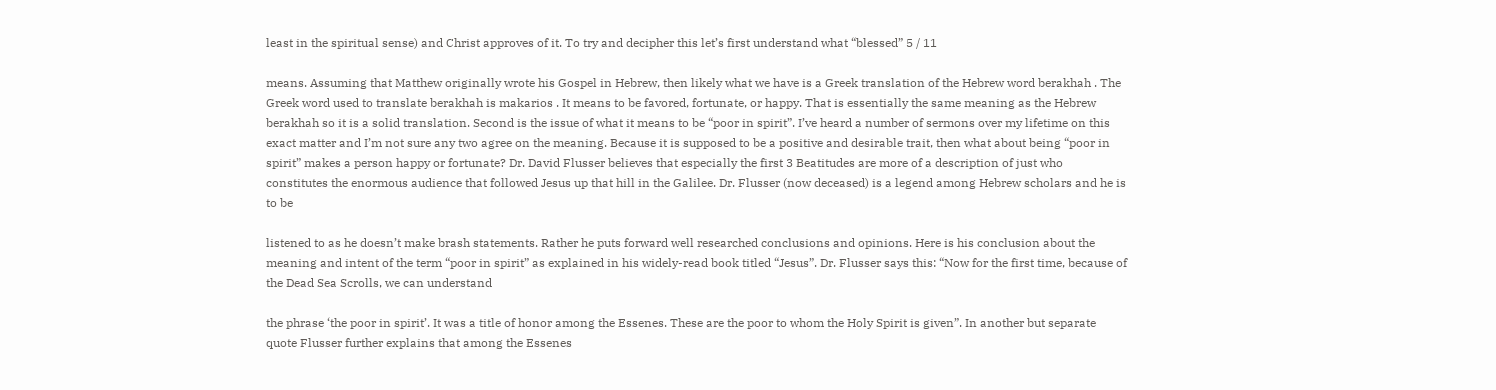least in the spiritual sense) and Christ approves of it. To try and decipher this let’s first understand what “blessed” 5 / 11

means. Assuming that Matthew originally wrote his Gospel in Hebrew, then likely what we have is a Greek translation of the Hebrew word berakhah . The Greek word used to translate berakhah is makarios . It means to be favored, fortunate, or happy. That is essentially the same meaning as the Hebrew berakhah so it is a solid translation. Second is the issue of what it means to be “poor in spirit”. I’ve heard a number of sermons over my lifetime on this exact matter and I’m not sure any two agree on the meaning. Because it is supposed to be a positive and desirable trait, then what about being “poor in spirit” makes a person happy or fortunate? Dr. David Flusser believes that especially the first 3 Beatitudes are more of a description of just who constitutes the enormous audience that followed Jesus up that hill in the Galilee. Dr. Flusser (now deceased) is a legend among Hebrew scholars and he is to be

listened to as he doesn’t make brash statements. Rather he puts forward well researched conclusions and opinions. Here is his conclusion about the meaning and intent of the term “poor in spirit” as explained in his widely-read book titled “Jesus”. Dr. Flusser says this: “Now for the first time, because of the Dead Sea Scrolls, we can understand

the phrase ‘the poor in spirit’. It was a title of honor among the Essenes. These are the poor to whom the Holy Spirit is given”. In another but separate quote Flusser further explains that among the Essenes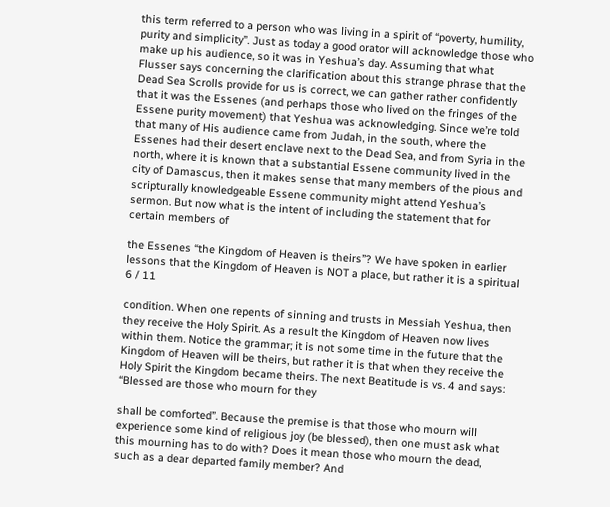this term referred to a person who was living in a spirit of “poverty, humility, purity and simplicity”. Just as today a good orator will acknowledge those who make up his audience, so it was in Yeshua’s day. Assuming that what Flusser says concerning the clarification about this strange phrase that the Dead Sea Scrolls provide for us is correct, we can gather rather confidently that it was the Essenes (and perhaps those who lived on the fringes of the Essene purity movement) that Yeshua was acknowledging. Since we’re told that many of His audience came from Judah, in the south, where the Essenes had their desert enclave next to the Dead Sea, and from Syria in the north, where it is known that a substantial Essene community lived in the city of Damascus, then it makes sense that many members of the pious and scripturally knowledgeable Essene community might attend Yeshua’s sermon. But now what is the intent of including the statement that for certain members of

the Essenes “the Kingdom of Heaven is theirs”? We have spoken in earlier lessons that the Kingdom of Heaven is NOT a place, but rather it is a spiritual 6 / 11

condition. When one repents of sinning and trusts in Messiah Yeshua, then they receive the Holy Spirit. As a result the Kingdom of Heaven now lives within them. Notice the grammar; it is not some time in the future that the Kingdom of Heaven will be theirs, but rather it is that when they receive the Holy Spirit the Kingdom became theirs. The next Beatitude is vs. 4 and says: “Blessed are those who mourn for they

shall be comforted”. Because the premise is that those who mourn will experience some kind of religious joy (be blessed), then one must ask what this mourning has to do with? Does it mean those who mourn the dead, such as a dear departed family member? And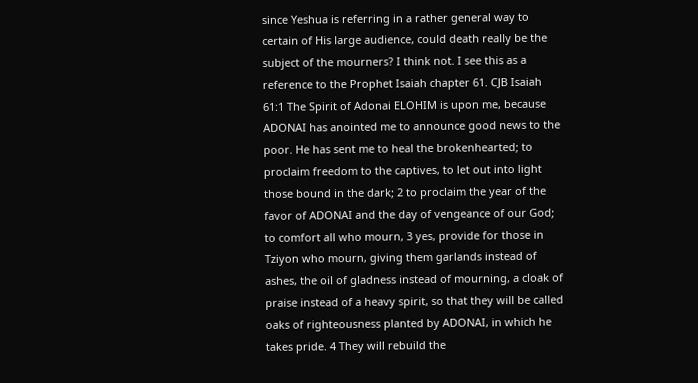since Yeshua is referring in a rather general way to certain of His large audience, could death really be the subject of the mourners? I think not. I see this as a reference to the Prophet Isaiah chapter 61. CJB Isaiah 61:1 The Spirit of Adonai ELOHIM is upon me, because ADONAI has anointed me to announce good news to the poor. He has sent me to heal the brokenhearted; to proclaim freedom to the captives, to let out into light those bound in the dark; 2 to proclaim the year of the favor of ADONAI and the day of vengeance of our God; to comfort all who mourn, 3 yes, provide for those in Tziyon who mourn, giving them garlands instead of ashes, the oil of gladness instead of mourning, a cloak of praise instead of a heavy spirit, so that they will be called oaks of righteousness planted by ADONAI, in which he takes pride. 4 They will rebuild the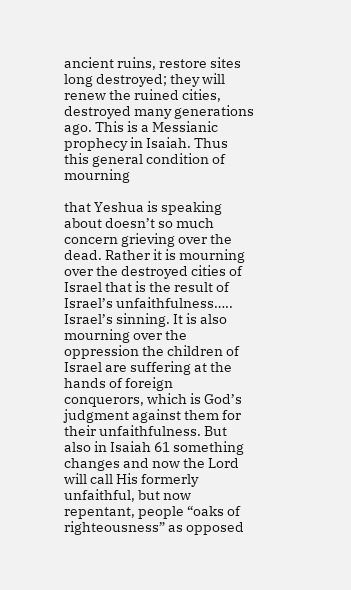ancient ruins, restore sites long destroyed; they will renew the ruined cities, destroyed many generations ago. This is a Messianic prophecy in Isaiah. Thus this general condition of mourning

that Yeshua is speaking about doesn’t so much concern grieving over the dead. Rather it is mourning over the destroyed cities of Israel that is the result of Israel’s unfaithfulness….. Israel’s sinning. It is also mourning over the oppression the children of Israel are suffering at the hands of foreign conquerors, which is God’s judgment against them for their unfaithfulness. But also in Isaiah 61 something changes and now the Lord will call His formerly unfaithful, but now repentant, people “oaks of righteousness” as opposed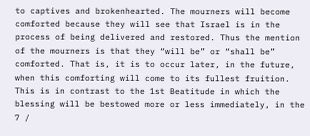to captives and brokenhearted. The mourners will become comforted because they will see that Israel is in the process of being delivered and restored. Thus the mention of the mourners is that they “will be” or “shall be” comforted. That is, it is to occur later, in the future, when this comforting will come to its fullest fruition. This is in contrast to the 1st Beatitude in which the blessing will be bestowed more or less immediately, in the 7 /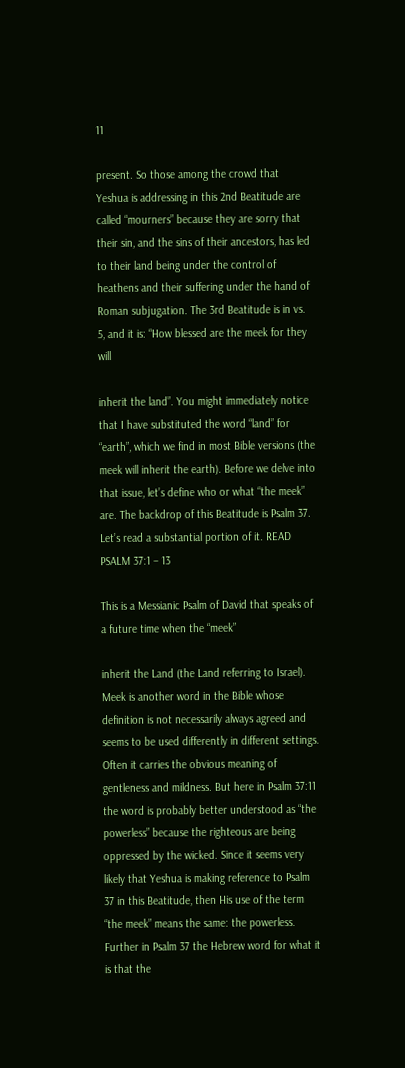11

present. So those among the crowd that Yeshua is addressing in this 2nd Beatitude are called “mourners” because they are sorry that their sin, and the sins of their ancestors, has led to their land being under the control of heathens and their suffering under the hand of Roman subjugation. The 3rd Beatitude is in vs. 5, and it is: “How blessed are the meek for they will

inherit the land”. You might immediately notice that I have substituted the word “land” for “earth”, which we find in most Bible versions (the meek will inherit the earth). Before we delve into that issue, let’s define who or what “the meek” are. The backdrop of this Beatitude is Psalm 37. Let’s read a substantial portion of it. READ PSALM 37:1 – 13

This is a Messianic Psalm of David that speaks of a future time when the “meek”

inherit the Land (the Land referring to Israel). Meek is another word in the Bible whose definition is not necessarily always agreed and seems to be used differently in different settings. Often it carries the obvious meaning of gentleness and mildness. But here in Psalm 37:11 the word is probably better understood as “the powerless” because the righteous are being oppressed by the wicked. Since it seems very likely that Yeshua is making reference to Psalm 37 in this Beatitude, then His use of the term “the meek” means the same: the powerless. Further in Psalm 37 the Hebrew word for what it is that the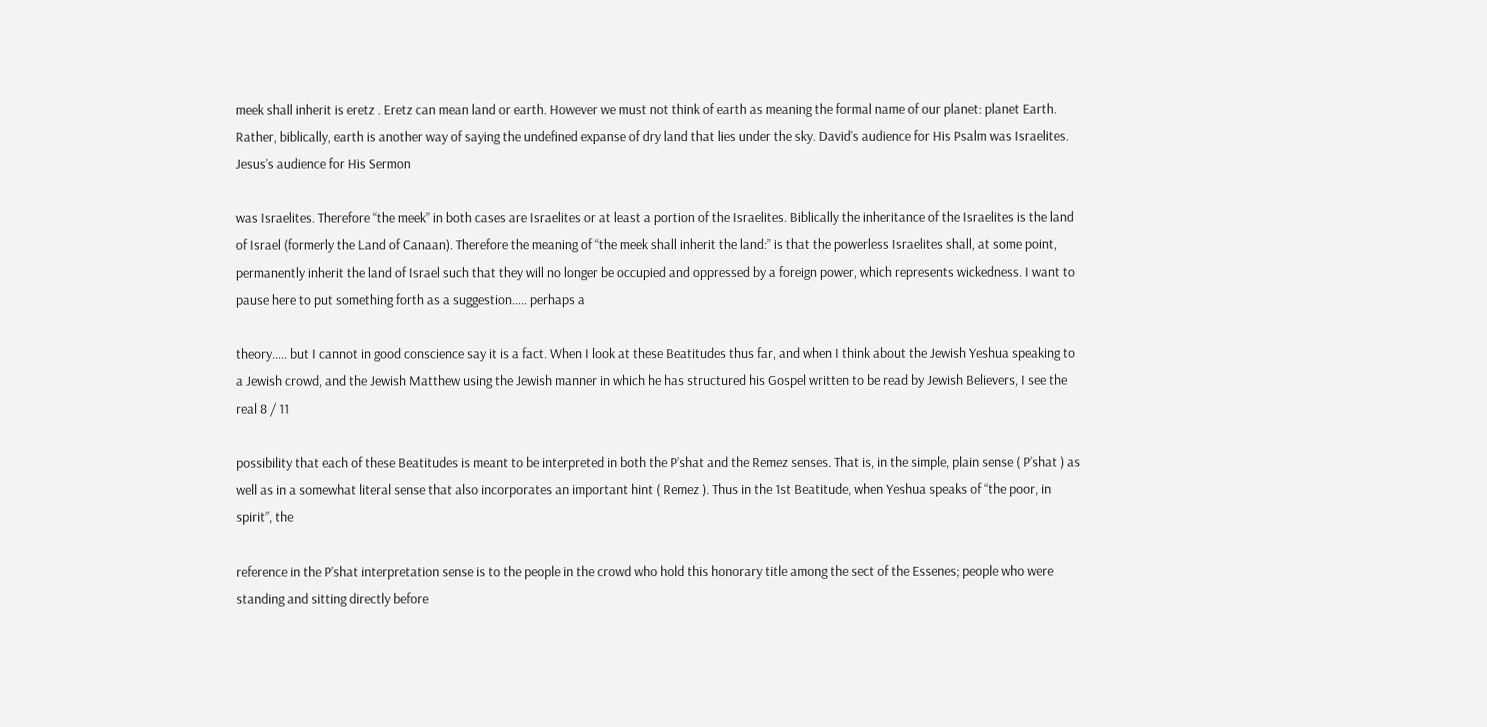meek shall inherit is eretz . Eretz can mean land or earth. However we must not think of earth as meaning the formal name of our planet: planet Earth. Rather, biblically, earth is another way of saying the undefined expanse of dry land that lies under the sky. David’s audience for His Psalm was Israelites. Jesus’s audience for His Sermon

was Israelites. Therefore “the meek” in both cases are Israelites or at least a portion of the Israelites. Biblically the inheritance of the Israelites is the land of Israel (formerly the Land of Canaan). Therefore the meaning of “the meek shall inherit the land:” is that the powerless Israelites shall, at some point, permanently inherit the land of Israel such that they will no longer be occupied and oppressed by a foreign power, which represents wickedness. I want to pause here to put something forth as a suggestion….. perhaps a

theory….. but I cannot in good conscience say it is a fact. When I look at these Beatitudes thus far, and when I think about the Jewish Yeshua speaking to a Jewish crowd, and the Jewish Matthew using the Jewish manner in which he has structured his Gospel written to be read by Jewish Believers, I see the real 8 / 11

possibility that each of these Beatitudes is meant to be interpreted in both the P’shat and the Remez senses. That is, in the simple, plain sense ( P’shat ) as well as in a somewhat literal sense that also incorporates an important hint ( Remez ). Thus in the 1st Beatitude, when Yeshua speaks of “the poor, in spirit”, the

reference in the P’shat interpretation sense is to the people in the crowd who hold this honorary title among the sect of the Essenes; people who were standing and sitting directly before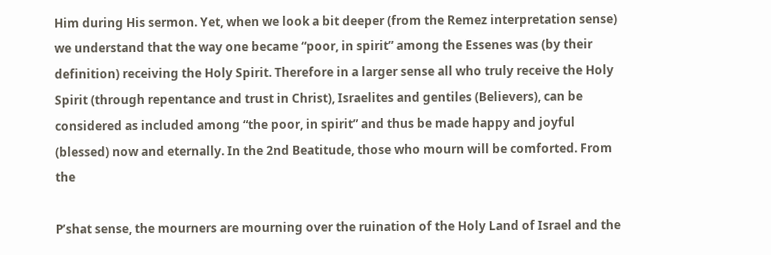Him during His sermon. Yet, when we look a bit deeper (from the Remez interpretation sense) we understand that the way one became “poor, in spirit” among the Essenes was (by their definition) receiving the Holy Spirit. Therefore in a larger sense all who truly receive the Holy Spirit (through repentance and trust in Christ), Israelites and gentiles (Believers), can be considered as included among “the poor, in spirit” and thus be made happy and joyful (blessed) now and eternally. In the 2nd Beatitude, those who mourn will be comforted. From the

P’shat sense, the mourners are mourning over the ruination of the Holy Land of Israel and the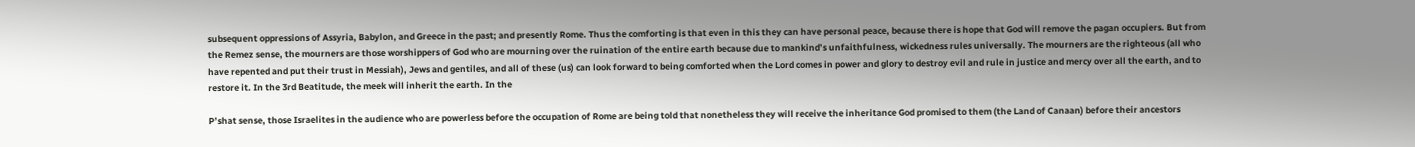subsequent oppressions of Assyria, Babylon, and Greece in the past; and presently Rome. Thus the comforting is that even in this they can have personal peace, because there is hope that God will remove the pagan occupiers. But from the Remez sense, the mourners are those worshippers of God who are mourning over the ruination of the entire earth because due to mankind’s unfaithfulness, wickedness rules universally. The mourners are the righteous (all who have repented and put their trust in Messiah), Jews and gentiles, and all of these (us) can look forward to being comforted when the Lord comes in power and glory to destroy evil and rule in justice and mercy over all the earth, and to restore it. In the 3rd Beatitude, the meek will inherit the earth. In the

P’shat sense, those Israelites in the audience who are powerless before the occupation of Rome are being told that nonetheless they will receive the inheritance God promised to them (the Land of Canaan) before their ancestors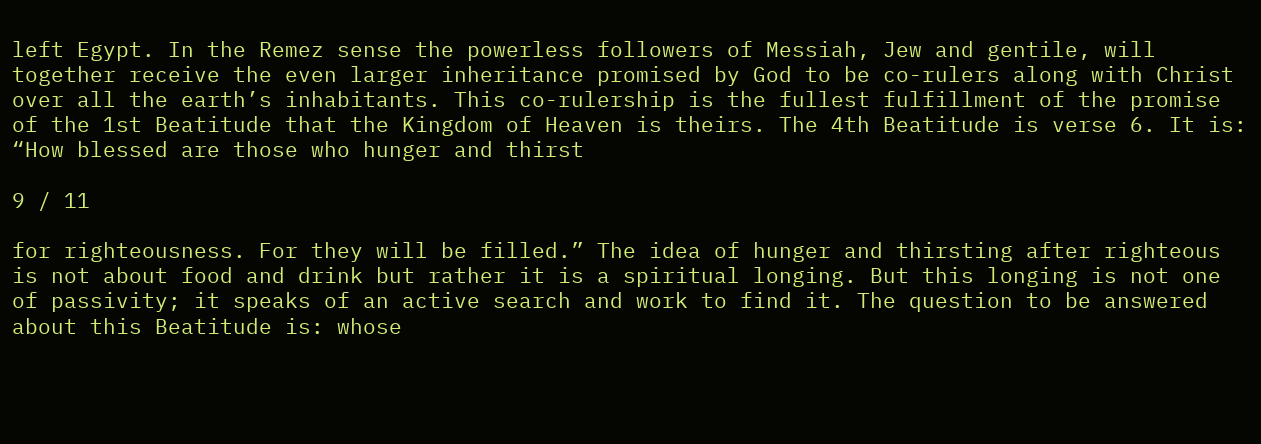left Egypt. In the Remez sense the powerless followers of Messiah, Jew and gentile, will together receive the even larger inheritance promised by God to be co-rulers along with Christ over all the earth’s inhabitants. This co-rulership is the fullest fulfillment of the promise of the 1st Beatitude that the Kingdom of Heaven is theirs. The 4th Beatitude is verse 6. It is: “How blessed are those who hunger and thirst

9 / 11

for righteousness. For they will be filled.” The idea of hunger and thirsting after righteous is not about food and drink but rather it is a spiritual longing. But this longing is not one of passivity; it speaks of an active search and work to find it. The question to be answered about this Beatitude is: whose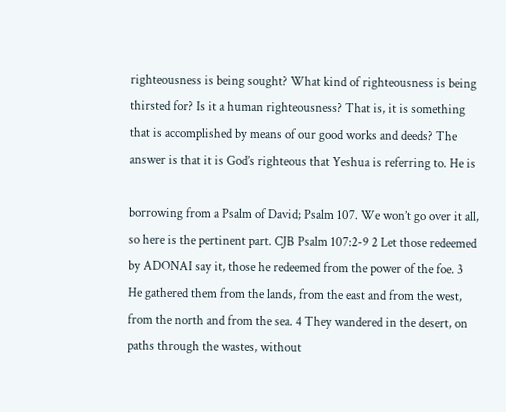righteousness is being sought? What kind of righteousness is being thirsted for? Is it a human righteousness? That is, it is something that is accomplished by means of our good works and deeds? The answer is that it is God’s righteous that Yeshua is referring to. He is

borrowing from a Psalm of David; Psalm 107. We won’t go over it all, so here is the pertinent part. CJB Psalm 107:2-9 2 Let those redeemed by ADONAI say it, those he redeemed from the power of the foe. 3 He gathered them from the lands, from the east and from the west, from the north and from the sea. 4 They wandered in the desert, on paths through the wastes, without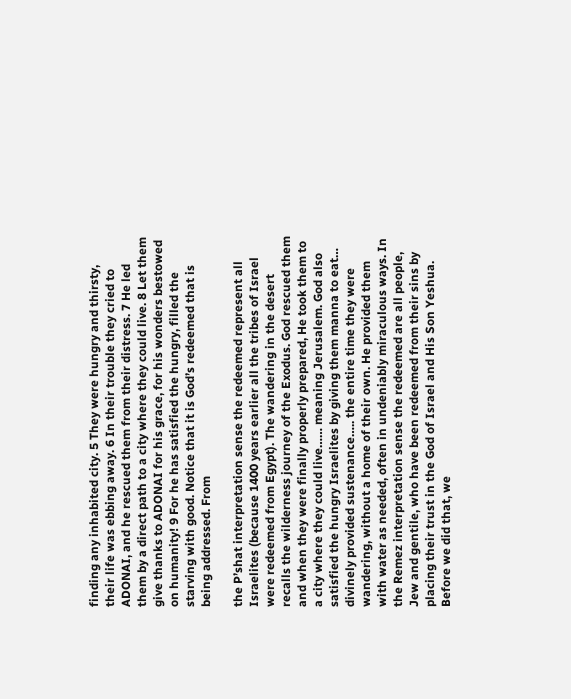finding any inhabited city. 5 They were hungry and thirsty, their life was ebbing away. 6 In their trouble they cried to ADONAI, and he rescued them from their distress. 7 He led them by a direct path to a city where they could live. 8 Let them give thanks to ADONAI for his grace, for his wonders bestowed on humanity! 9 For he has satisfied the hungry, filled the starving with good. Notice that it is God’s redeemed that is being addressed. From

the P’shat interpretation sense the redeemed represent all Israelites (because 1400 years earlier all the tribes of Israel were redeemed from Egypt). The wandering in the desert recalls the wilderness journey of the Exodus. God rescued them and when they were finally properly prepared, He took them to a city where they could live…… meaning Jerusalem. God also satisfied the hungry Israelites by giving them manna to eat… divinely provided sustenance….. the entire time they were wandering, without a home of their own. He provided them with water as needed, often in undeniably miraculous ways. In the Remez interpretation sense the redeemed are all people, Jew and gentile, who have been redeemed from their sins by placing their trust in the God of Israel and His Son Yeshua. Before we did that, we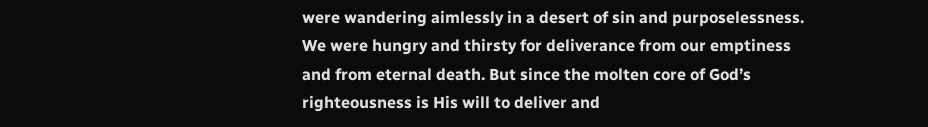were wandering aimlessly in a desert of sin and purposelessness. We were hungry and thirsty for deliverance from our emptiness and from eternal death. But since the molten core of God’s righteousness is His will to deliver and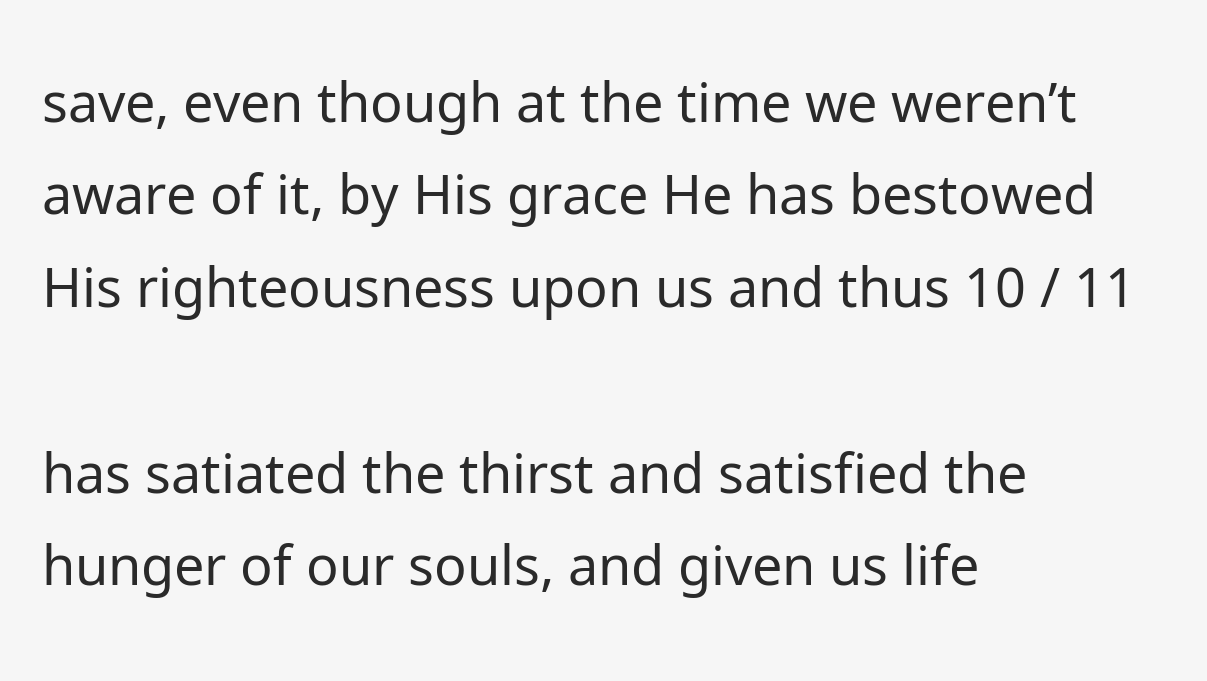save, even though at the time we weren’t aware of it, by His grace He has bestowed His righteousness upon us and thus 10 / 11

has satiated the thirst and satisfied the hunger of our souls, and given us life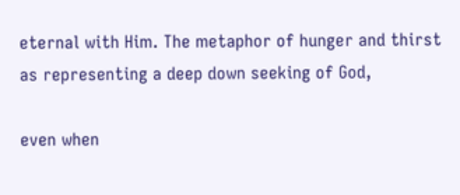eternal with Him. The metaphor of hunger and thirst as representing a deep down seeking of God,

even when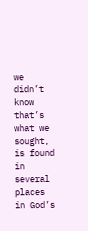we didn’t know that’s what we sought, is found in several places in God’s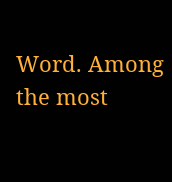Word. Among the most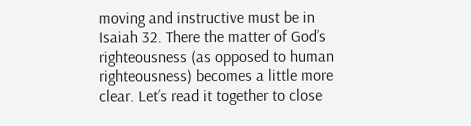moving and instructive must be in Isaiah 32. There the matter of God’s righteousness (as opposed to human righteousness) becomes a little more clear. Let’s read it together to close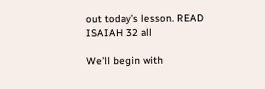out today’s lesson. READ ISAIAH 32 all

We’ll begin with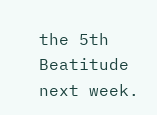the 5th Beatitude next week.